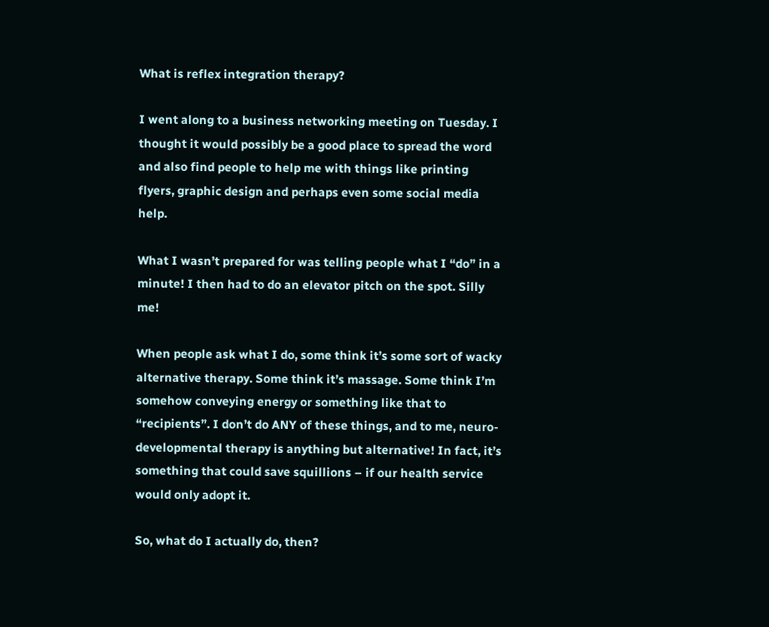What is reflex integration therapy?

I went along to a business networking meeting on Tuesday. I thought it would possibly be a good place to spread the word and also find people to help me with things like printing flyers, graphic design and perhaps even some social media help.

What I wasn’t prepared for was telling people what I “do” in a minute! I then had to do an elevator pitch on the spot. Silly me!

When people ask what I do, some think it’s some sort of wacky alternative therapy. Some think it’s massage. Some think I’m somehow conveying energy or something like that to “recipients”. I don’t do ANY of these things, and to me, neuro-developmental therapy is anything but alternative! In fact, it’s something that could save squillions – if our health service would only adopt it.

So, what do I actually do, then?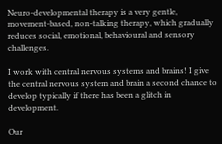Neuro-developmental therapy is a very gentle, movement-based, non-talking therapy, which gradually reduces social, emotional, behavioural and sensory challenges.

I work with central nervous systems and brains! I give the central nervous system and brain a second chance to develop typically if there has been a glitch in development.

Our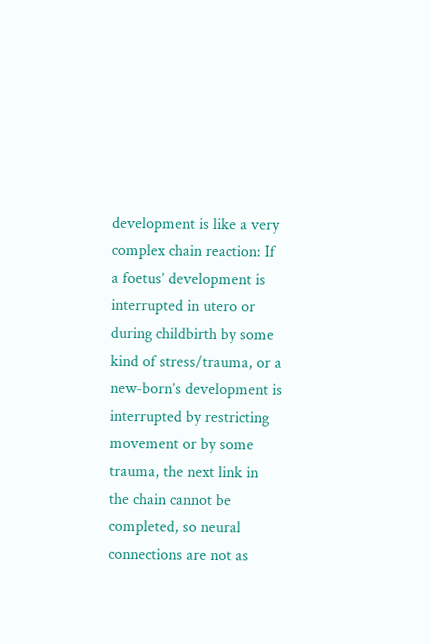development is like a very complex chain reaction: If a foetus’ development is interrupted in utero or during childbirth by some kind of stress/trauma, or a new-born’s development is interrupted by restricting movement or by some trauma, the next link in the chain cannot be completed, so neural connections are not as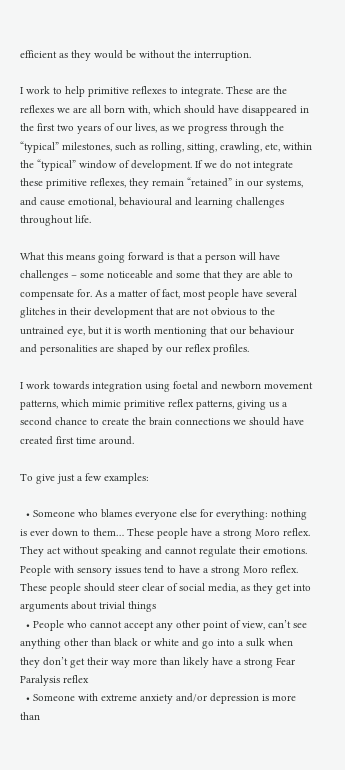efficient as they would be without the interruption.

I work to help primitive reflexes to integrate. These are the reflexes we are all born with, which should have disappeared in the first two years of our lives, as we progress through the “typical” milestones, such as rolling, sitting, crawling, etc, within the “typical” window of development. If we do not integrate these primitive reflexes, they remain “retained” in our systems, and cause emotional, behavioural and learning challenges throughout life.

What this means going forward is that a person will have challenges – some noticeable and some that they are able to compensate for. As a matter of fact, most people have several glitches in their development that are not obvious to the untrained eye, but it is worth mentioning that our behaviour and personalities are shaped by our reflex profiles.

I work towards integration using foetal and newborn movement patterns, which mimic primitive reflex patterns, giving us a second chance to create the brain connections we should have created first time around.

To give just a few examples:

  • Someone who blames everyone else for everything: nothing is ever down to them… These people have a strong Moro reflex. They act without speaking and cannot regulate their emotions. People with sensory issues tend to have a strong Moro reflex. These people should steer clear of social media, as they get into arguments about trivial things
  • People who cannot accept any other point of view, can’t see anything other than black or white and go into a sulk when they don’t get their way more than likely have a strong Fear Paralysis reflex
  • Someone with extreme anxiety and/or depression is more than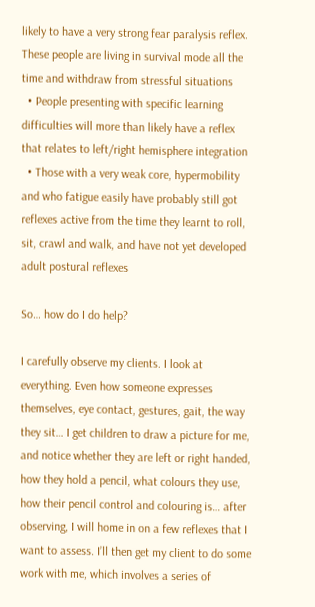likely to have a very strong fear paralysis reflex. These people are living in survival mode all the time and withdraw from stressful situations
  • People presenting with specific learning difficulties will more than likely have a reflex that relates to left/right hemisphere integration
  • Those with a very weak core, hypermobility and who fatigue easily have probably still got reflexes active from the time they learnt to roll, sit, crawl and walk, and have not yet developed adult postural reflexes

So… how do I do help?

I carefully observe my clients. I look at everything. Even how someone expresses themselves, eye contact, gestures, gait, the way they sit… I get children to draw a picture for me, and notice whether they are left or right handed, how they hold a pencil, what colours they use, how their pencil control and colouring is… after observing, I will home in on a few reflexes that I want to assess. I’ll then get my client to do some work with me, which involves a series of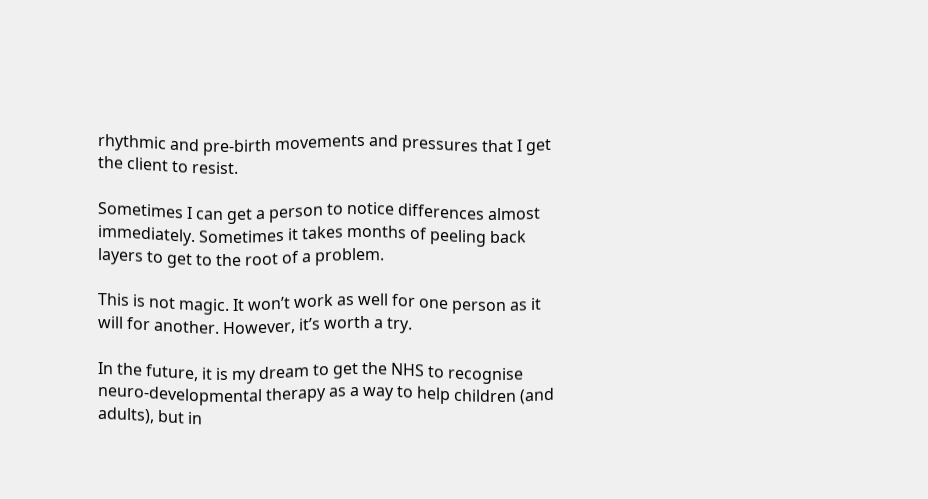rhythmic and pre-birth movements and pressures that I get the client to resist.

Sometimes I can get a person to notice differences almost immediately. Sometimes it takes months of peeling back layers to get to the root of a problem.

This is not magic. It won’t work as well for one person as it will for another. However, it’s worth a try.

In the future, it is my dream to get the NHS to recognise neuro-developmental therapy as a way to help children (and adults), but in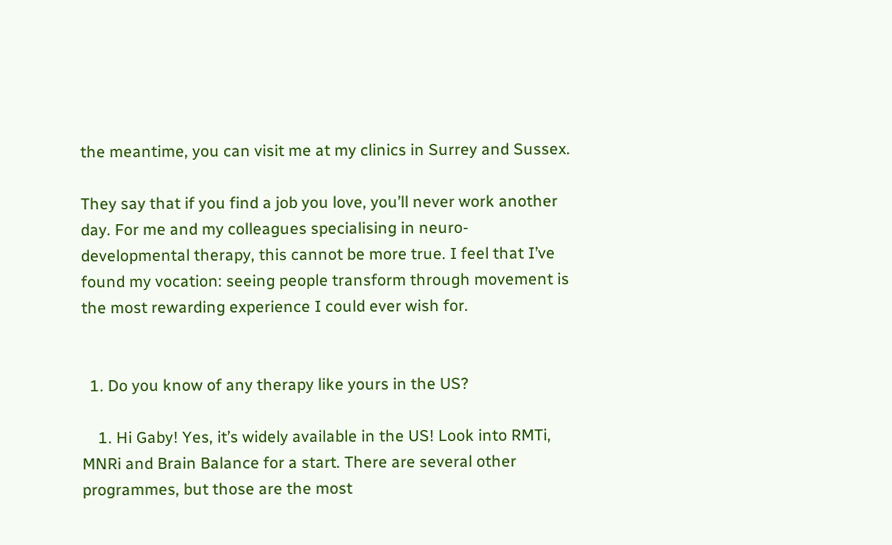the meantime, you can visit me at my clinics in Surrey and Sussex.

They say that if you find a job you love, you’ll never work another day. For me and my colleagues specialising in neuro-developmental therapy, this cannot be more true. I feel that I’ve found my vocation: seeing people transform through movement is the most rewarding experience I could ever wish for.


  1. Do you know of any therapy like yours in the US?

    1. Hi Gaby! Yes, it’s widely available in the US! Look into RMTi, MNRi and Brain Balance for a start. There are several other programmes, but those are the most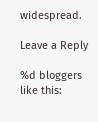widespread.

Leave a Reply

%d bloggers like this: